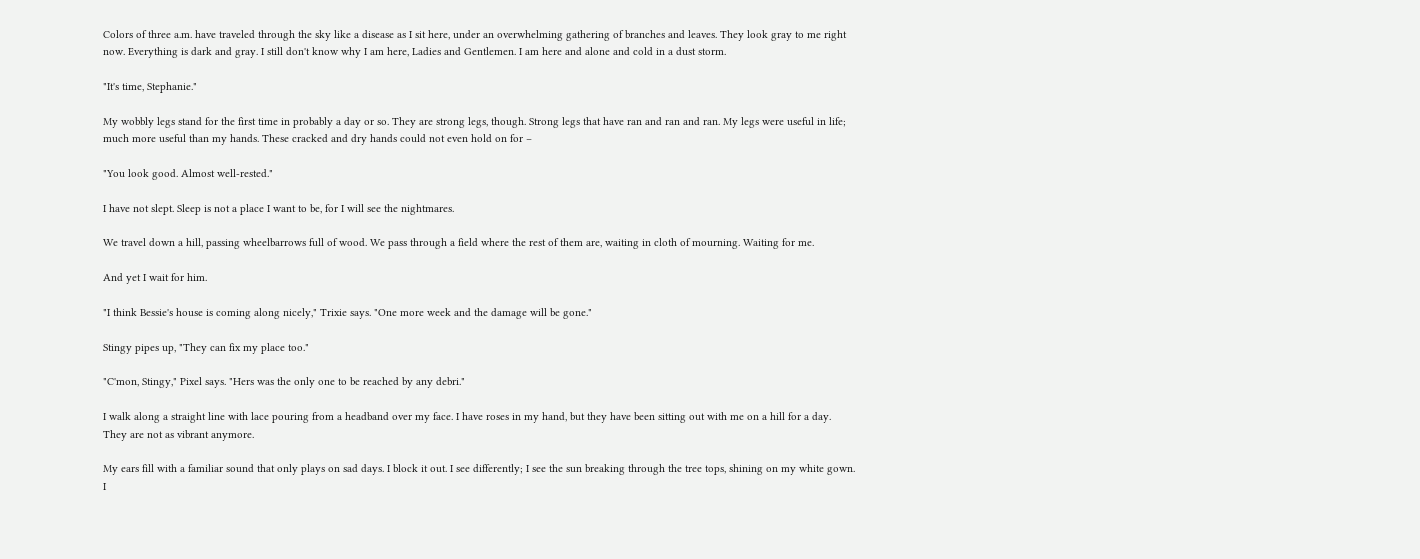Colors of three a.m. have traveled through the sky like a disease as I sit here, under an overwhelming gathering of branches and leaves. They look gray to me right now. Everything is dark and gray. I still don't know why I am here, Ladies and Gentlemen. I am here and alone and cold in a dust storm.

"It's time, Stephanie."

My wobbly legs stand for the first time in probably a day or so. They are strong legs, though. Strong legs that have ran and ran and ran. My legs were useful in life; much more useful than my hands. These cracked and dry hands could not even hold on for –

"You look good. Almost well-rested."

I have not slept. Sleep is not a place I want to be, for I will see the nightmares.

We travel down a hill, passing wheelbarrows full of wood. We pass through a field where the rest of them are, waiting in cloth of mourning. Waiting for me.

And yet I wait for him.

"I think Bessie's house is coming along nicely," Trixie says. "One more week and the damage will be gone."

Stingy pipes up, "They can fix my place too."

"C'mon, Stingy," Pixel says. "Hers was the only one to be reached by any debri."

I walk along a straight line with lace pouring from a headband over my face. I have roses in my hand, but they have been sitting out with me on a hill for a day. They are not as vibrant anymore.

My ears fill with a familiar sound that only plays on sad days. I block it out. I see differently; I see the sun breaking through the tree tops, shining on my white gown. I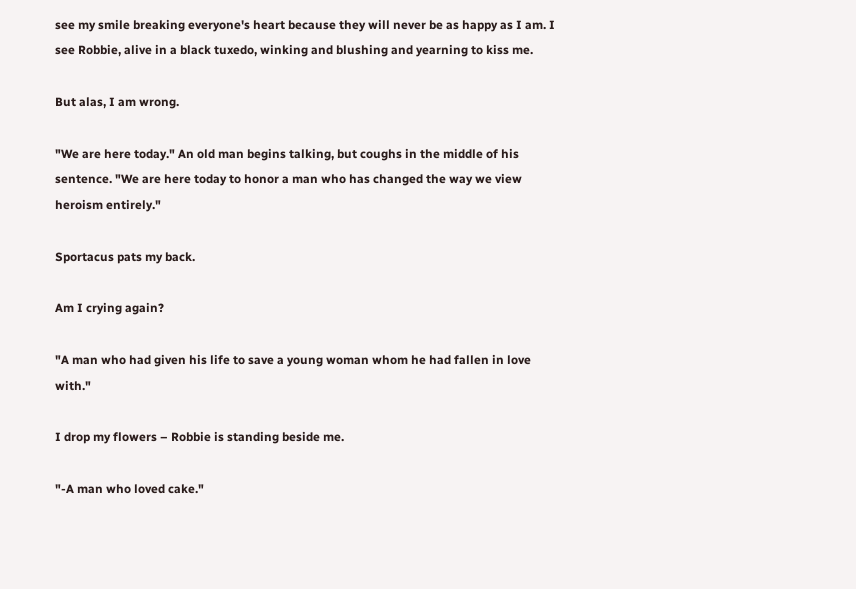see my smile breaking everyone's heart because they will never be as happy as I am. I see Robbie, alive in a black tuxedo, winking and blushing and yearning to kiss me.

But alas, I am wrong.

"We are here today." An old man begins talking, but coughs in the middle of his sentence. "We are here today to honor a man who has changed the way we view heroism entirely."

Sportacus pats my back.

Am I crying again?

"A man who had given his life to save a young woman whom he had fallen in love with."

I drop my flowers – Robbie is standing beside me.

"-A man who loved cake."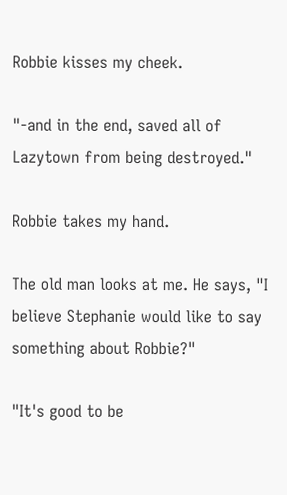Robbie kisses my cheek.

"-and in the end, saved all of Lazytown from being destroyed."

Robbie takes my hand.

The old man looks at me. He says, "I believe Stephanie would like to say something about Robbie?"

"It's good to be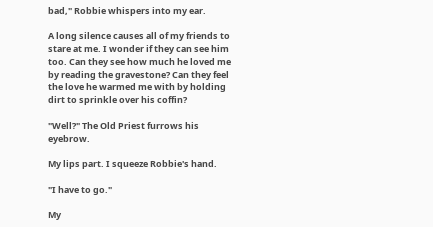bad," Robbie whispers into my ear.

A long silence causes all of my friends to stare at me. I wonder if they can see him too. Can they see how much he loved me by reading the gravestone? Can they feel the love he warmed me with by holding dirt to sprinkle over his coffin?

"Well?" The Old Priest furrows his eyebrow.

My lips part. I squeeze Robbie's hand.

"I have to go."

My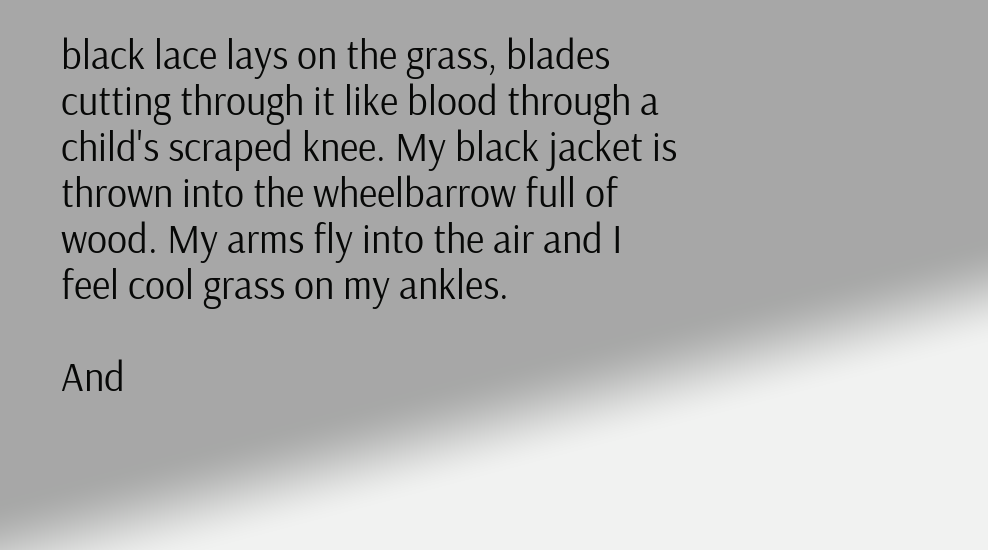black lace lays on the grass, blades cutting through it like blood through a child's scraped knee. My black jacket is thrown into the wheelbarrow full of wood. My arms fly into the air and I feel cool grass on my ankles.

And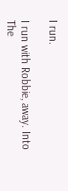I run.

I run with Robbie, away. Into The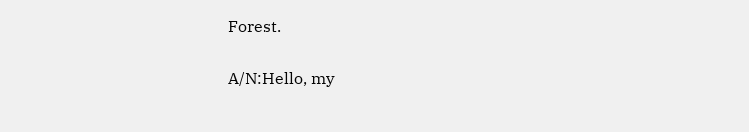Forest.


A/N:Hello, my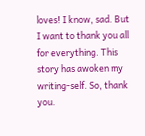loves! I know, sad. But I want to thank you all for everything. This story has awoken my writing-self. So, thank you.